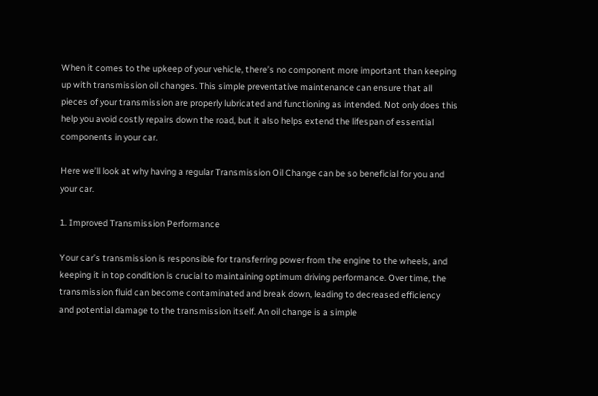When it comes to the upkeep of your vehicle, there’s no component more important than keeping up with transmission oil changes. This simple preventative maintenance can ensure that all pieces of your transmission are properly lubricated and functioning as intended. Not only does this help you avoid costly repairs down the road, but it also helps extend the lifespan of essential components in your car.

Here we’ll look at why having a regular Transmission Oil Change can be so beneficial for you and your car.

1. Improved Transmission Performance

Your car’s transmission is responsible for transferring power from the engine to the wheels, and keeping it in top condition is crucial to maintaining optimum driving performance. Over time, the transmission fluid can become contaminated and break down, leading to decreased efficiency and potential damage to the transmission itself. An oil change is a simple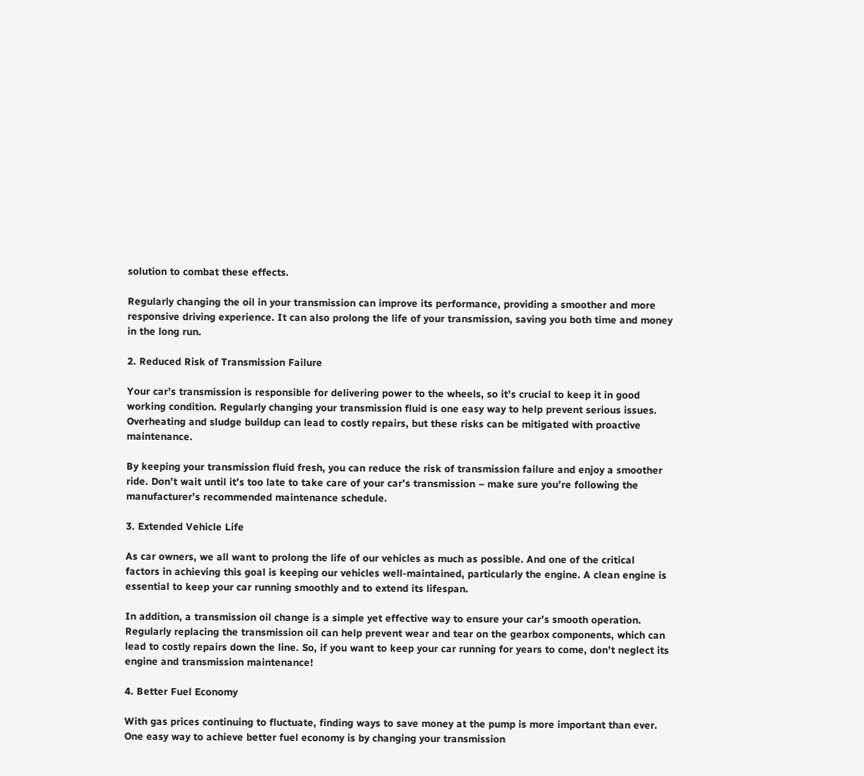solution to combat these effects.

Regularly changing the oil in your transmission can improve its performance, providing a smoother and more responsive driving experience. It can also prolong the life of your transmission, saving you both time and money in the long run.

2. Reduced Risk of Transmission Failure

Your car’s transmission is responsible for delivering power to the wheels, so it’s crucial to keep it in good working condition. Regularly changing your transmission fluid is one easy way to help prevent serious issues. Overheating and sludge buildup can lead to costly repairs, but these risks can be mitigated with proactive maintenance.

By keeping your transmission fluid fresh, you can reduce the risk of transmission failure and enjoy a smoother ride. Don’t wait until it’s too late to take care of your car’s transmission – make sure you’re following the manufacturer’s recommended maintenance schedule.

3. Extended Vehicle Life

As car owners, we all want to prolong the life of our vehicles as much as possible. And one of the critical factors in achieving this goal is keeping our vehicles well-maintained, particularly the engine. A clean engine is essential to keep your car running smoothly and to extend its lifespan.

In addition, a transmission oil change is a simple yet effective way to ensure your car’s smooth operation. Regularly replacing the transmission oil can help prevent wear and tear on the gearbox components, which can lead to costly repairs down the line. So, if you want to keep your car running for years to come, don’t neglect its engine and transmission maintenance!

4. Better Fuel Economy

With gas prices continuing to fluctuate, finding ways to save money at the pump is more important than ever. One easy way to achieve better fuel economy is by changing your transmission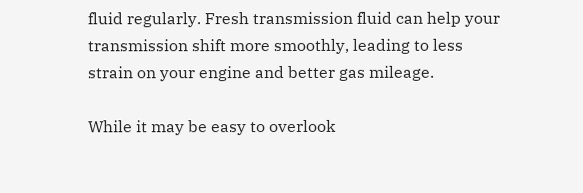fluid regularly. Fresh transmission fluid can help your transmission shift more smoothly, leading to less strain on your engine and better gas mileage.

While it may be easy to overlook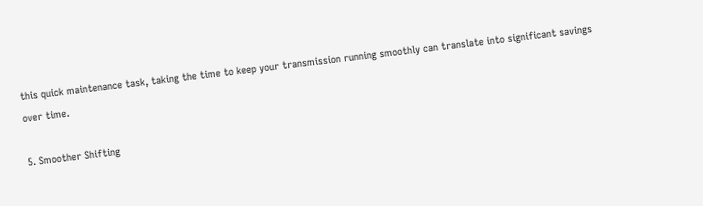this quick maintenance task, taking the time to keep your transmission running smoothly can translate into significant savings over time.

5. Smoother Shifting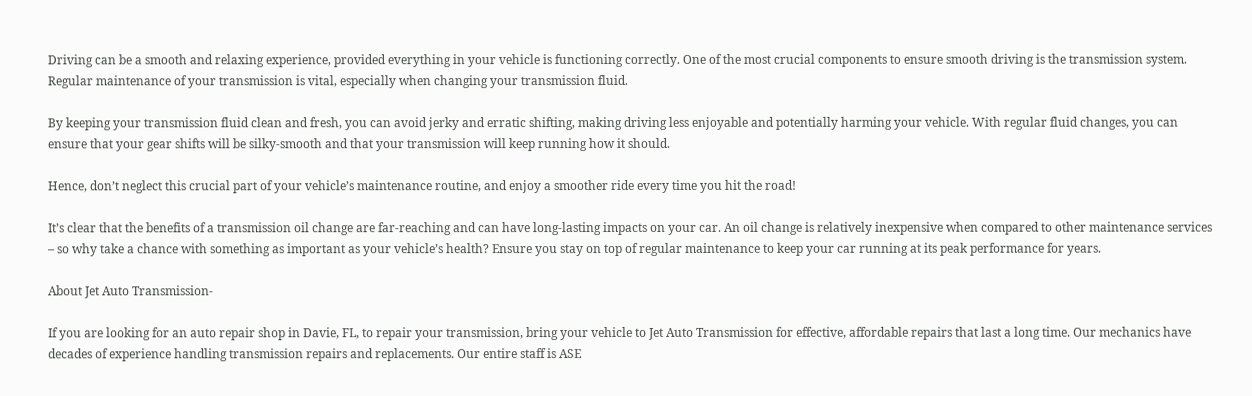Driving can be a smooth and relaxing experience, provided everything in your vehicle is functioning correctly. One of the most crucial components to ensure smooth driving is the transmission system. Regular maintenance of your transmission is vital, especially when changing your transmission fluid.

By keeping your transmission fluid clean and fresh, you can avoid jerky and erratic shifting, making driving less enjoyable and potentially harming your vehicle. With regular fluid changes, you can ensure that your gear shifts will be silky-smooth and that your transmission will keep running how it should.

Hence, don’t neglect this crucial part of your vehicle’s maintenance routine, and enjoy a smoother ride every time you hit the road!

It’s clear that the benefits of a transmission oil change are far-reaching and can have long-lasting impacts on your car. An oil change is relatively inexpensive when compared to other maintenance services – so why take a chance with something as important as your vehicle’s health? Ensure you stay on top of regular maintenance to keep your car running at its peak performance for years.

About Jet Auto Transmission-

If you are looking for an auto repair shop in Davie, FL, to repair your transmission, bring your vehicle to Jet Auto Transmission for effective, affordable repairs that last a long time. Our mechanics have decades of experience handling transmission repairs and replacements. Our entire staff is ASE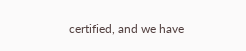certified, and we have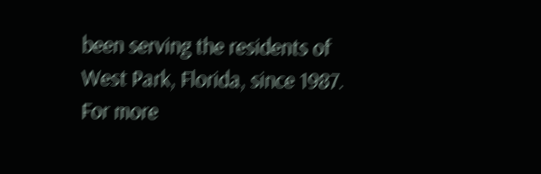been serving the residents of West Park, Florida, since 1987. For more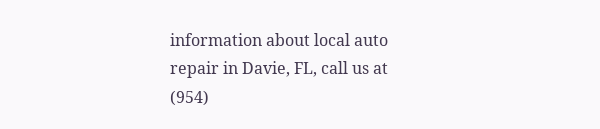information about local auto repair in Davie, FL, call us at (954)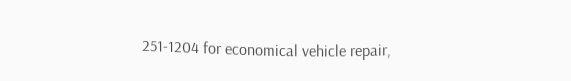251-1204 for economical vehicle repair,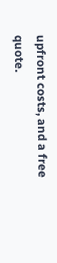upfront costs, and a free quote.